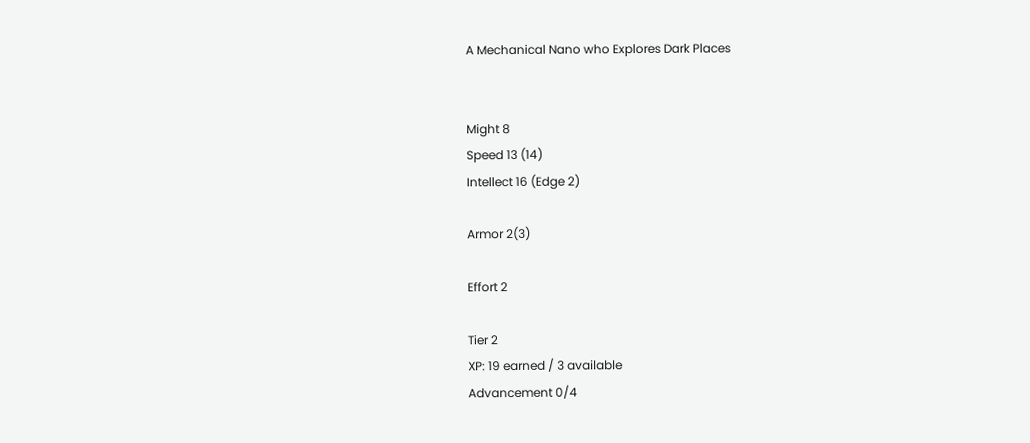A Mechanical Nano who Explores Dark Places


Might 8
Speed 13 (14)
Intellect 16 (Edge 2)

Armor 2(3)

Effort 2

Tier 2
XP: 19 earned / 3 available
Advancement 0/4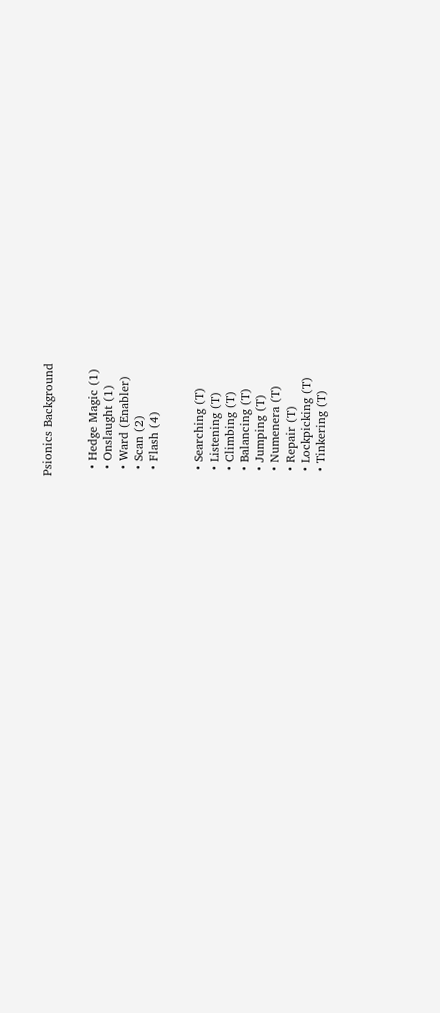Psionics Background


  • Hedge Magic (1)
  • Onslaught (1)
  • Ward (Enabler)
  • Scan (2)
  • Flash (4)


  • Searching (T)
  • Listening (T)
  • Climbing (T)
  • Balancing (T)
  • Jumping (T)
  • Numenera (T)
  • Repair (T)
  • Lockpicking (T)
  • Tinkering (T)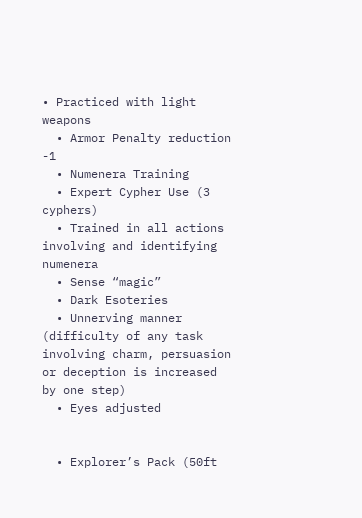• Practiced with light weapons
  • Armor Penalty reduction -1
  • Numenera Training
  • Expert Cypher Use (3 cyphers)
  • Trained in all actions involving and identifying numenera
  • Sense “magic”
  • Dark Esoteries
  • Unnerving manner (difficulty of any task involving charm, persuasion or deception is increased by one step)
  • Eyes adjusted


  • Explorer’s Pack (50ft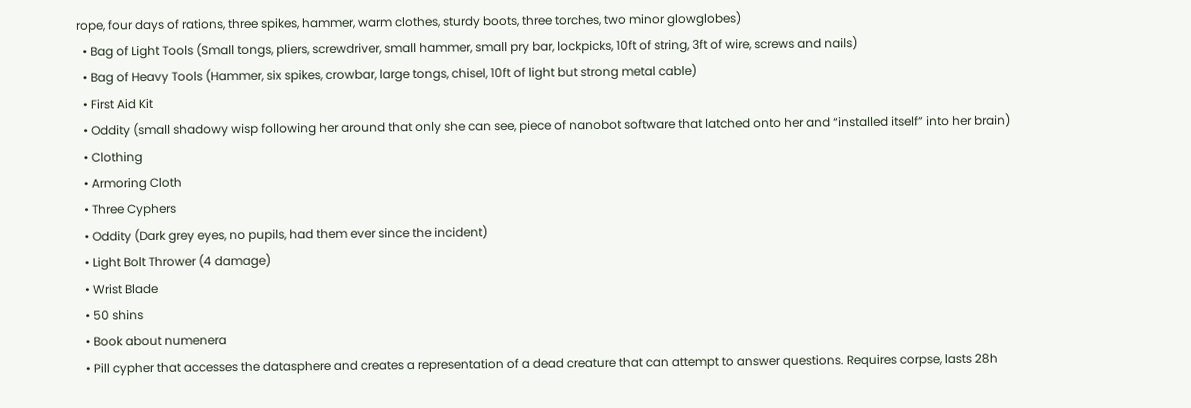rope, four days of rations, three spikes, hammer, warm clothes, sturdy boots, three torches, two minor glowglobes)
  • Bag of Light Tools (Small tongs, pliers, screwdriver, small hammer, small pry bar, lockpicks, 10ft of string, 3ft of wire, screws and nails)
  • Bag of Heavy Tools (Hammer, six spikes, crowbar, large tongs, chisel, 10ft of light but strong metal cable)
  • First Aid Kit
  • Oddity (small shadowy wisp following her around that only she can see, piece of nanobot software that latched onto her and “installed itself” into her brain)
  • Clothing
  • Armoring Cloth
  • Three Cyphers
  • Oddity (Dark grey eyes, no pupils, had them ever since the incident)
  • Light Bolt Thrower (4 damage)
  • Wrist Blade
  • 50 shins
  • Book about numenera
  • Pill cypher that accesses the datasphere and creates a representation of a dead creature that can attempt to answer questions. Requires corpse, lasts 28h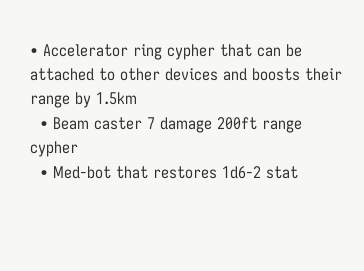• Accelerator ring cypher that can be attached to other devices and boosts their range by 1.5km
  • Beam caster 7 damage 200ft range cypher
  • Med-bot that restores 1d6-2 stat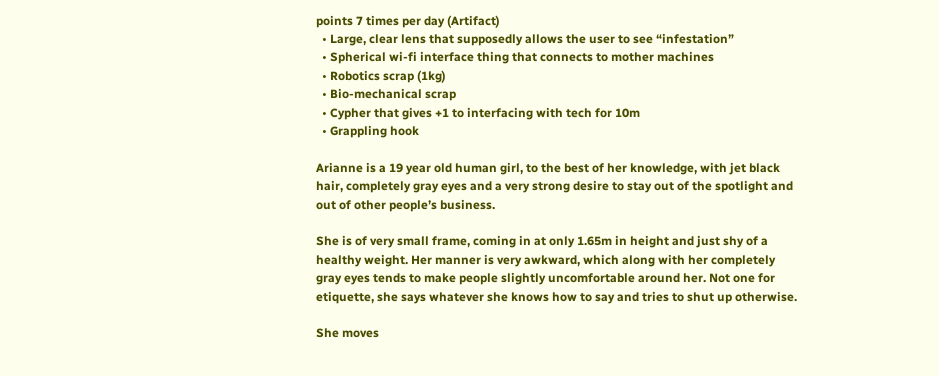points 7 times per day (Artifact)
  • Large, clear lens that supposedly allows the user to see “infestation”
  • Spherical wi-fi interface thing that connects to mother machines
  • Robotics scrap (1kg)
  • Bio-mechanical scrap
  • Cypher that gives +1 to interfacing with tech for 10m
  • Grappling hook

Arianne is a 19 year old human girl, to the best of her knowledge, with jet black hair, completely gray eyes and a very strong desire to stay out of the spotlight and out of other people’s business.

She is of very small frame, coming in at only 1.65m in height and just shy of a healthy weight. Her manner is very awkward, which along with her completely gray eyes tends to make people slightly uncomfortable around her. Not one for etiquette, she says whatever she knows how to say and tries to shut up otherwise.

She moves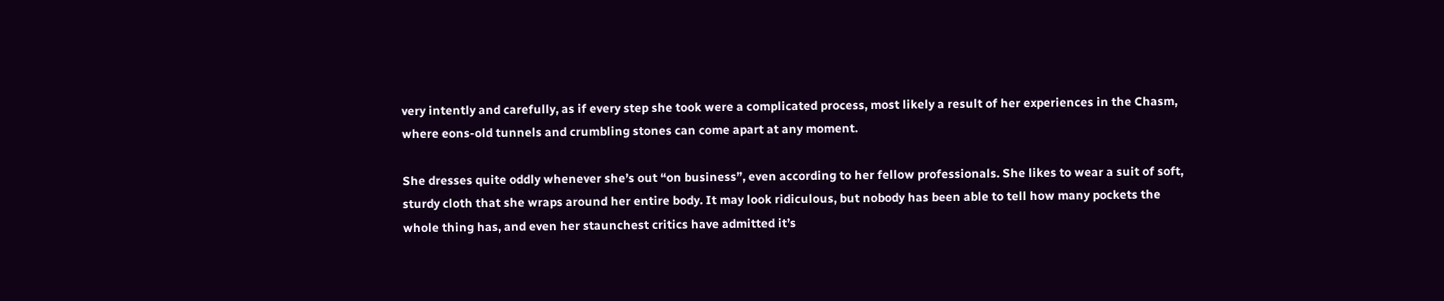very intently and carefully, as if every step she took were a complicated process, most likely a result of her experiences in the Chasm, where eons-old tunnels and crumbling stones can come apart at any moment.

She dresses quite oddly whenever she’s out “on business”, even according to her fellow professionals. She likes to wear a suit of soft, sturdy cloth that she wraps around her entire body. It may look ridiculous, but nobody has been able to tell how many pockets the whole thing has, and even her staunchest critics have admitted it’s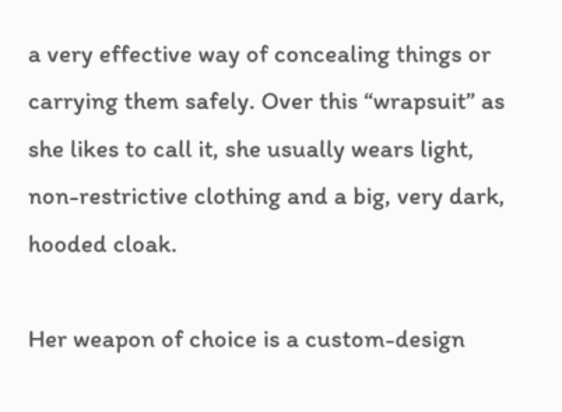a very effective way of concealing things or carrying them safely. Over this “wrapsuit” as she likes to call it, she usually wears light, non-restrictive clothing and a big, very dark, hooded cloak.

Her weapon of choice is a custom-design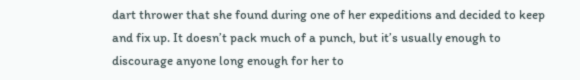dart thrower that she found during one of her expeditions and decided to keep and fix up. It doesn’t pack much of a punch, but it’s usually enough to discourage anyone long enough for her to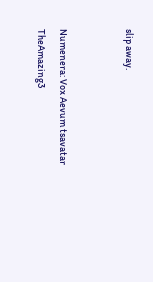slip away.


Numenera: Vox Aevum tsavatar TheAmazing3